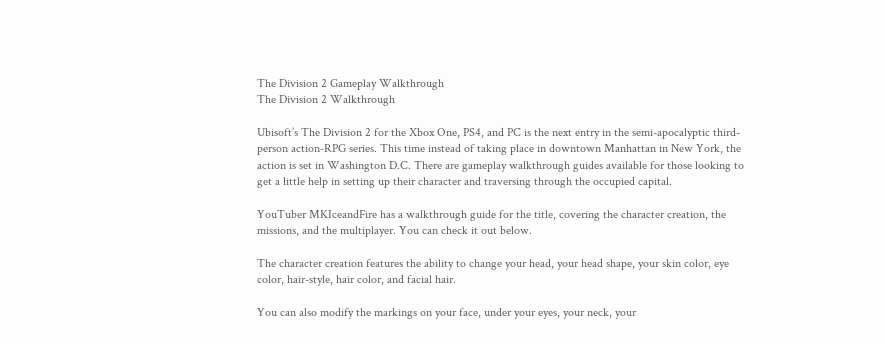The Division 2 Gameplay Walkthrough
The Division 2 Walkthrough

Ubisoft’s The Division 2 for the Xbox One, PS4, and PC is the next entry in the semi-apocalyptic third-person action-RPG series. This time instead of taking place in downtown Manhattan in New York, the action is set in Washington D.C. There are gameplay walkthrough guides available for those looking to get a little help in setting up their character and traversing through the occupied capital.

YouTuber MKIceandFire has a walkthrough guide for the title, covering the character creation, the missions, and the multiplayer. You can check it out below.

The character creation features the ability to change your head, your head shape, your skin color, eye color, hair-style, hair color, and facial hair.

You can also modify the markings on your face, under your eyes, your neck, your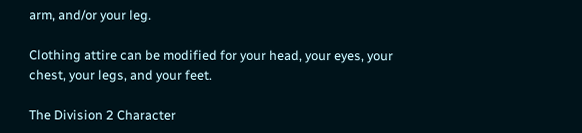arm, and/or your leg.

Clothing attire can be modified for your head, your eyes, your chest, your legs, and your feet.

The Division 2 Character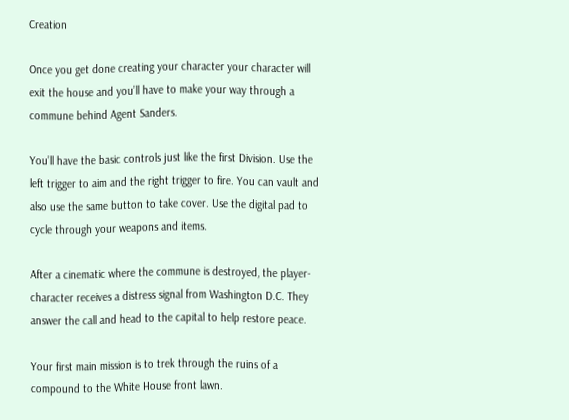Creation

Once you get done creating your character your character will exit the house and you’ll have to make your way through a commune behind Agent Sanders.

You’ll have the basic controls just like the first Division. Use the left trigger to aim and the right trigger to fire. You can vault and also use the same button to take cover. Use the digital pad to cycle through your weapons and items.

After a cinematic where the commune is destroyed, the player-character receives a distress signal from Washington D.C. They answer the call and head to the capital to help restore peace.

Your first main mission is to trek through the ruins of a compound to the White House front lawn.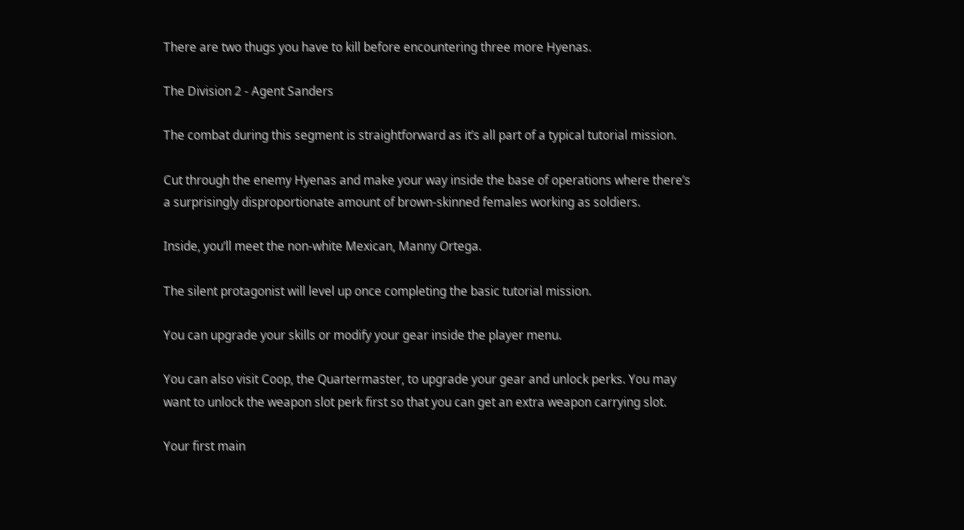There are two thugs you have to kill before encountering three more Hyenas.

The Division 2 - Agent Sanders

The combat during this segment is straightforward as it’s all part of a typical tutorial mission.

Cut through the enemy Hyenas and make your way inside the base of operations where there’s a surprisingly disproportionate amount of brown-skinned females working as soldiers.

Inside, you’ll meet the non-white Mexican, Manny Ortega.

The silent protagonist will level up once completing the basic tutorial mission.

You can upgrade your skills or modify your gear inside the player menu.

You can also visit Coop, the Quartermaster, to upgrade your gear and unlock perks. You may want to unlock the weapon slot perk first so that you can get an extra weapon carrying slot.

Your first main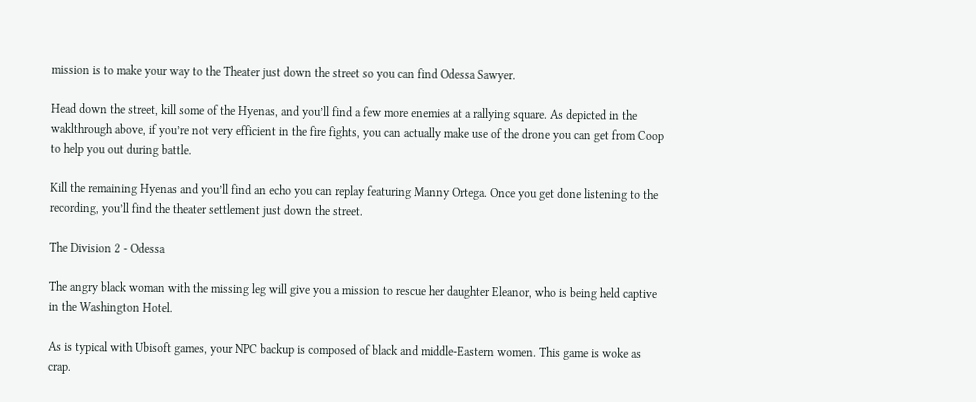mission is to make your way to the Theater just down the street so you can find Odessa Sawyer.

Head down the street, kill some of the Hyenas, and you’ll find a few more enemies at a rallying square. As depicted in the waklthrough above, if you’re not very efficient in the fire fights, you can actually make use of the drone you can get from Coop to help you out during battle.

Kill the remaining Hyenas and you’ll find an echo you can replay featuring Manny Ortega. Once you get done listening to the recording, you’ll find the theater settlement just down the street.

The Division 2 - Odessa

The angry black woman with the missing leg will give you a mission to rescue her daughter Eleanor, who is being held captive in the Washington Hotel.

As is typical with Ubisoft games, your NPC backup is composed of black and middle-Eastern women. This game is woke as crap.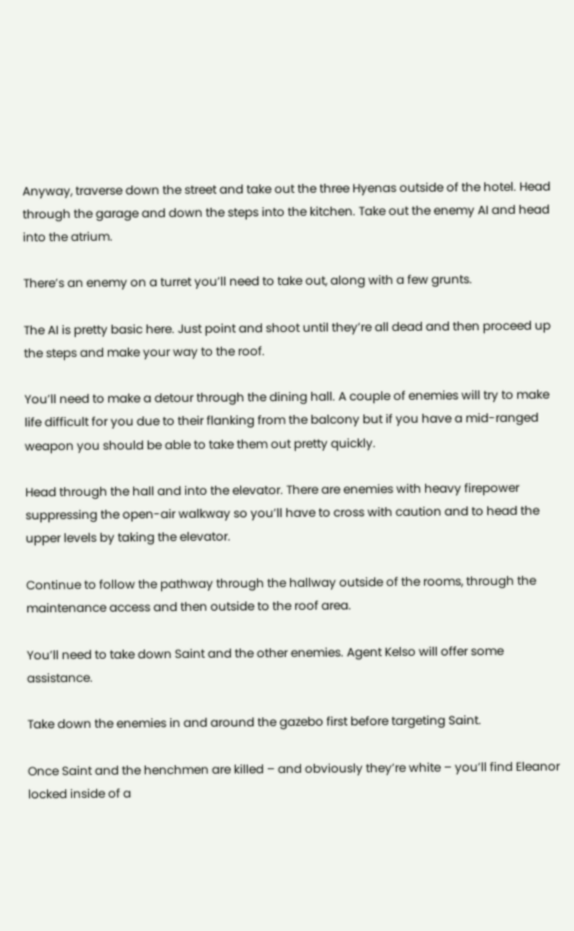Anyway, traverse down the street and take out the three Hyenas outside of the hotel. Head through the garage and down the steps into the kitchen. Take out the enemy AI and head into the atrium.

There’s an enemy on a turret you’ll need to take out, along with a few grunts.

The AI is pretty basic here. Just point and shoot until they’re all dead and then proceed up the steps and make your way to the roof.

You’ll need to make a detour through the dining hall. A couple of enemies will try to make life difficult for you due to their flanking from the balcony but if you have a mid-ranged weapon you should be able to take them out pretty quickly.

Head through the hall and into the elevator. There are enemies with heavy firepower suppressing the open-air walkway so you’ll have to cross with caution and to head the upper levels by taking the elevator.

Continue to follow the pathway through the hallway outside of the rooms, through the maintenance access and then outside to the roof area.

You’ll need to take down Saint and the other enemies. Agent Kelso will offer some assistance.

Take down the enemies in and around the gazebo first before targeting Saint.

Once Saint and the henchmen are killed – and obviously they’re white – you’ll find Eleanor locked inside of a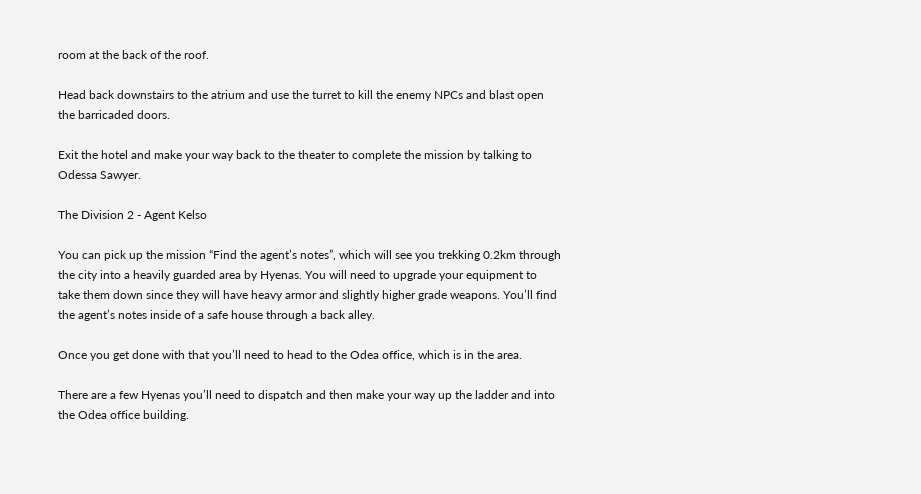room at the back of the roof.

Head back downstairs to the atrium and use the turret to kill the enemy NPCs and blast open the barricaded doors.

Exit the hotel and make your way back to the theater to complete the mission by talking to Odessa Sawyer.

The Division 2 - Agent Kelso

You can pick up the mission “Find the agent’s notes”, which will see you trekking 0.2km through the city into a heavily guarded area by Hyenas. You will need to upgrade your equipment to take them down since they will have heavy armor and slightly higher grade weapons. You’ll find the agent’s notes inside of a safe house through a back alley.

Once you get done with that you’ll need to head to the Odea office, which is in the area.

There are a few Hyenas you’ll need to dispatch and then make your way up the ladder and into the Odea office building.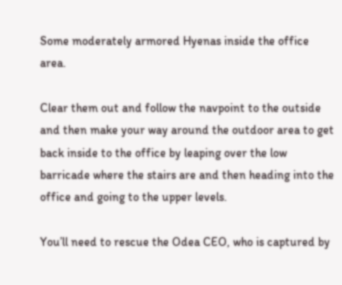Some moderately armored Hyenas inside the office area.

Clear them out and follow the navpoint to the outside and then make your way around the outdoor area to get back inside to the office by leaping over the low barricade where the stairs are and then heading into the office and going to the upper levels.

You’ll need to rescue the Odea CEO, who is captured by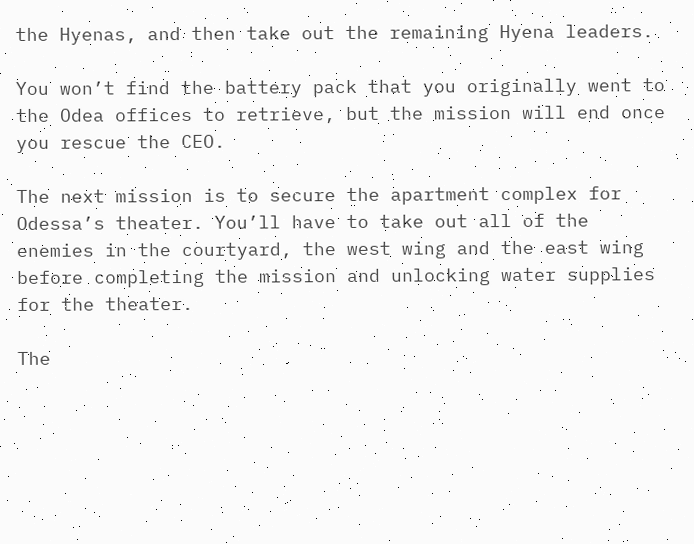the Hyenas, and then take out the remaining Hyena leaders.

You won’t find the battery pack that you originally went to the Odea offices to retrieve, but the mission will end once you rescue the CEO.

The next mission is to secure the apartment complex for Odessa’s theater. You’ll have to take out all of the enemies in the courtyard, the west wing and the east wing before completing the mission and unlocking water supplies for the theater.

The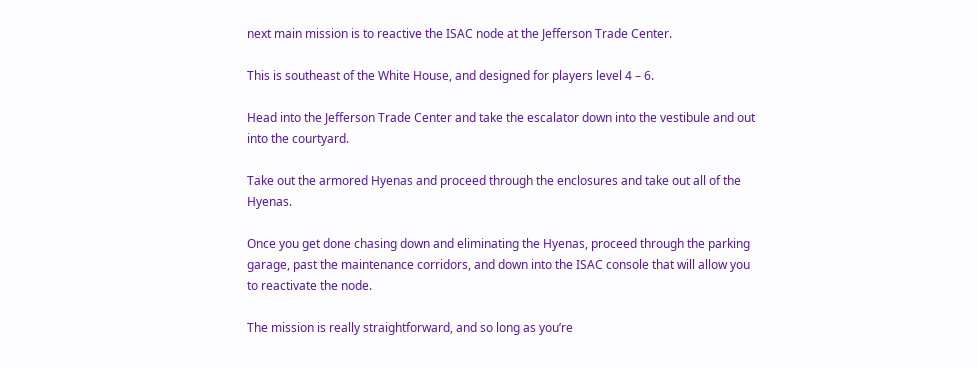next main mission is to reactive the ISAC node at the Jefferson Trade Center.

This is southeast of the White House, and designed for players level 4 – 6.

Head into the Jefferson Trade Center and take the escalator down into the vestibule and out into the courtyard.

Take out the armored Hyenas and proceed through the enclosures and take out all of the Hyenas.

Once you get done chasing down and eliminating the Hyenas, proceed through the parking garage, past the maintenance corridors, and down into the ISAC console that will allow you to reactivate the node.

The mission is really straightforward, and so long as you’re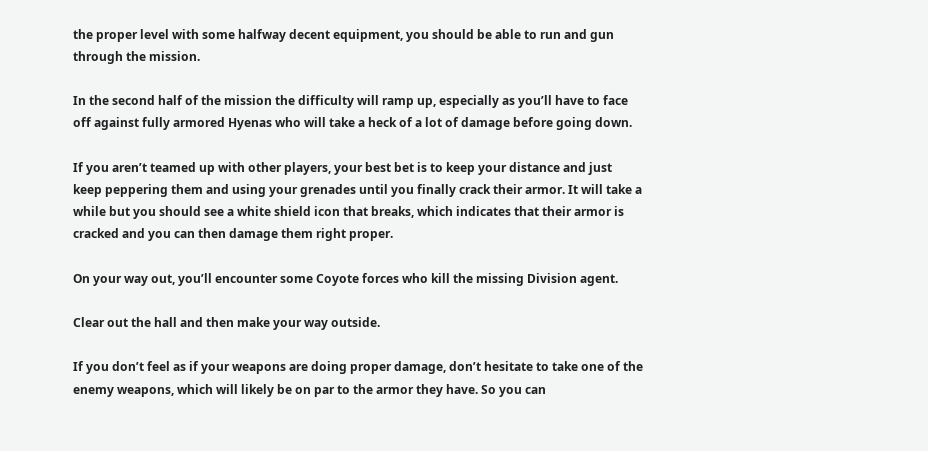the proper level with some halfway decent equipment, you should be able to run and gun through the mission.

In the second half of the mission the difficulty will ramp up, especially as you’ll have to face off against fully armored Hyenas who will take a heck of a lot of damage before going down.

If you aren’t teamed up with other players, your best bet is to keep your distance and just keep peppering them and using your grenades until you finally crack their armor. It will take a while but you should see a white shield icon that breaks, which indicates that their armor is cracked and you can then damage them right proper.

On your way out, you’ll encounter some Coyote forces who kill the missing Division agent.

Clear out the hall and then make your way outside.

If you don’t feel as if your weapons are doing proper damage, don’t hesitate to take one of the enemy weapons, which will likely be on par to the armor they have. So you can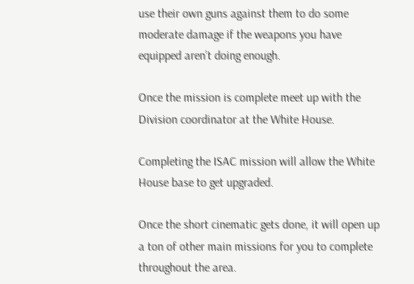use their own guns against them to do some moderate damage if the weapons you have equipped aren’t doing enough.

Once the mission is complete meet up with the Division coordinator at the White House.

Completing the ISAC mission will allow the White House base to get upgraded.

Once the short cinematic gets done, it will open up a ton of other main missions for you to complete throughout the area.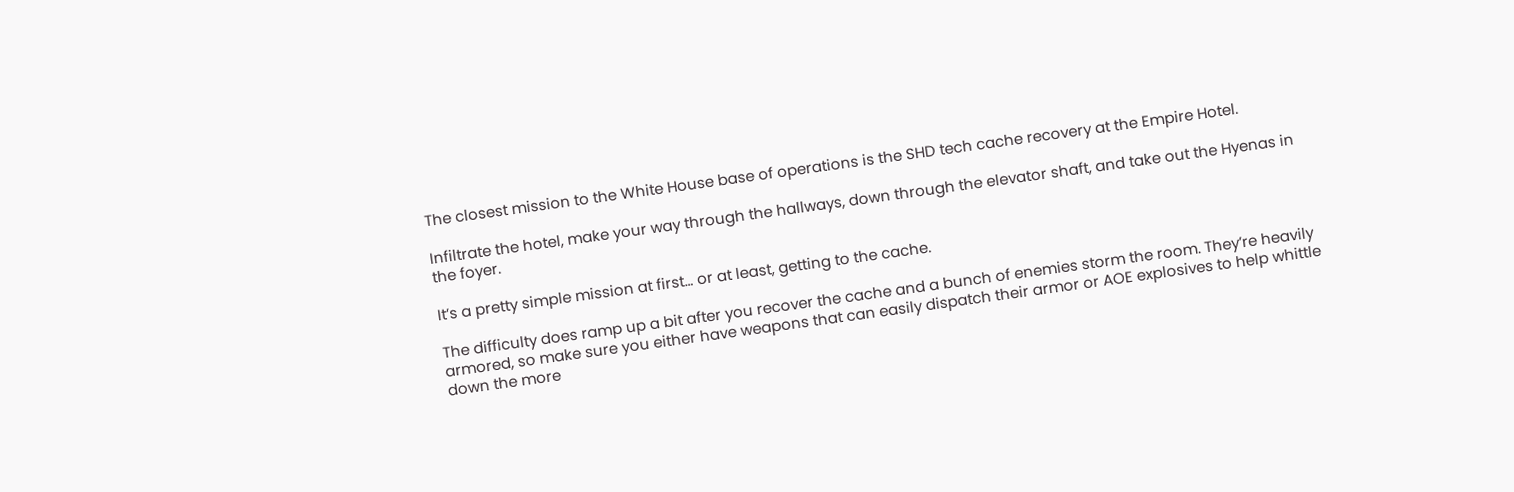The closest mission to the White House base of operations is the SHD tech cache recovery at the Empire Hotel.

Infiltrate the hotel, make your way through the hallways, down through the elevator shaft, and take out the Hyenas in the foyer.

It’s a pretty simple mission at first… or at least, getting to the cache.

The difficulty does ramp up a bit after you recover the cache and a bunch of enemies storm the room. They’re heavily armored, so make sure you either have weapons that can easily dispatch their armor or AOE explosives to help whittle down the more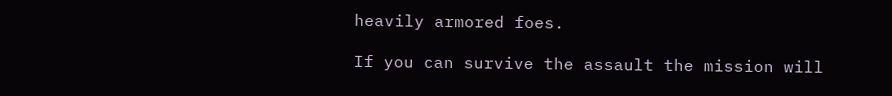heavily armored foes.

If you can survive the assault the mission will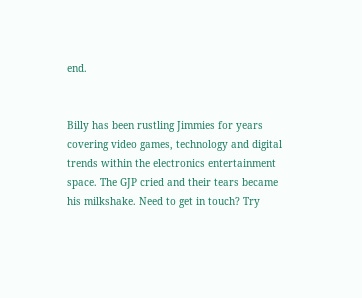end.


Billy has been rustling Jimmies for years covering video games, technology and digital trends within the electronics entertainment space. The GJP cried and their tears became his milkshake. Need to get in touch? Try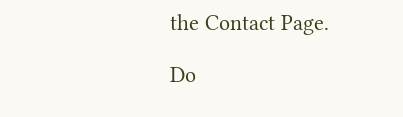the Contact Page.

Do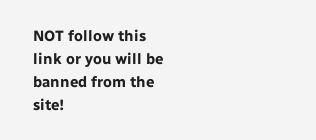NOT follow this link or you will be banned from the site!